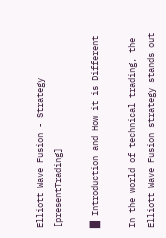Elliott Wave Fusion - Strategy [presentTrading]

█ Introduction and How it is Different

In the world of technical trading, the Elliott Wave Fusion strategy stands out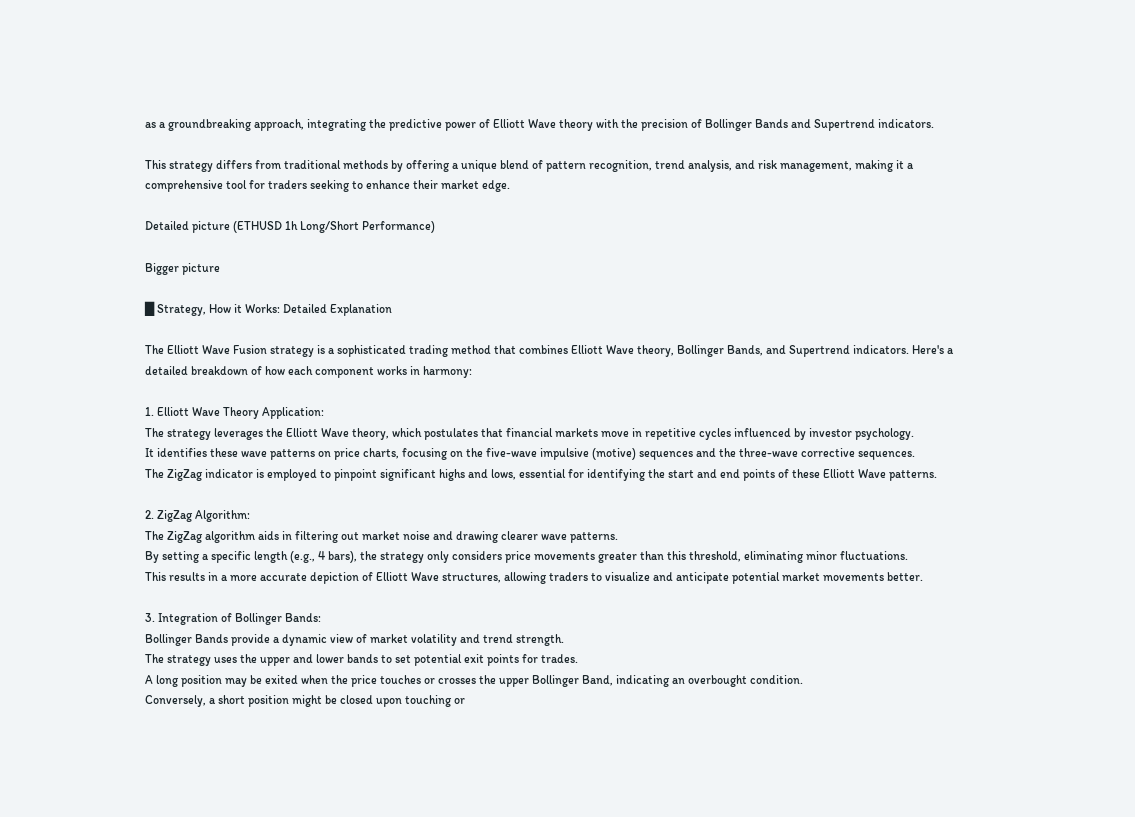as a groundbreaking approach, integrating the predictive power of Elliott Wave theory with the precision of Bollinger Bands and Supertrend indicators.

This strategy differs from traditional methods by offering a unique blend of pattern recognition, trend analysis, and risk management, making it a comprehensive tool for traders seeking to enhance their market edge.

Detailed picture (ETHUSD 1h Long/Short Performance)

Bigger picture

█ Strategy, How it Works: Detailed Explanation

The Elliott Wave Fusion strategy is a sophisticated trading method that combines Elliott Wave theory, Bollinger Bands, and Supertrend indicators. Here's a detailed breakdown of how each component works in harmony:

1. Elliott Wave Theory Application:
The strategy leverages the Elliott Wave theory, which postulates that financial markets move in repetitive cycles influenced by investor psychology.
It identifies these wave patterns on price charts, focusing on the five-wave impulsive (motive) sequences and the three-wave corrective sequences.
The ZigZag indicator is employed to pinpoint significant highs and lows, essential for identifying the start and end points of these Elliott Wave patterns.

2. ZigZag Algorithm:
The ZigZag algorithm aids in filtering out market noise and drawing clearer wave patterns.
By setting a specific length (e.g., 4 bars), the strategy only considers price movements greater than this threshold, eliminating minor fluctuations.
This results in a more accurate depiction of Elliott Wave structures, allowing traders to visualize and anticipate potential market movements better.

3. Integration of Bollinger Bands:
Bollinger Bands provide a dynamic view of market volatility and trend strength.
The strategy uses the upper and lower bands to set potential exit points for trades.
A long position may be exited when the price touches or crosses the upper Bollinger Band, indicating an overbought condition.
Conversely, a short position might be closed upon touching or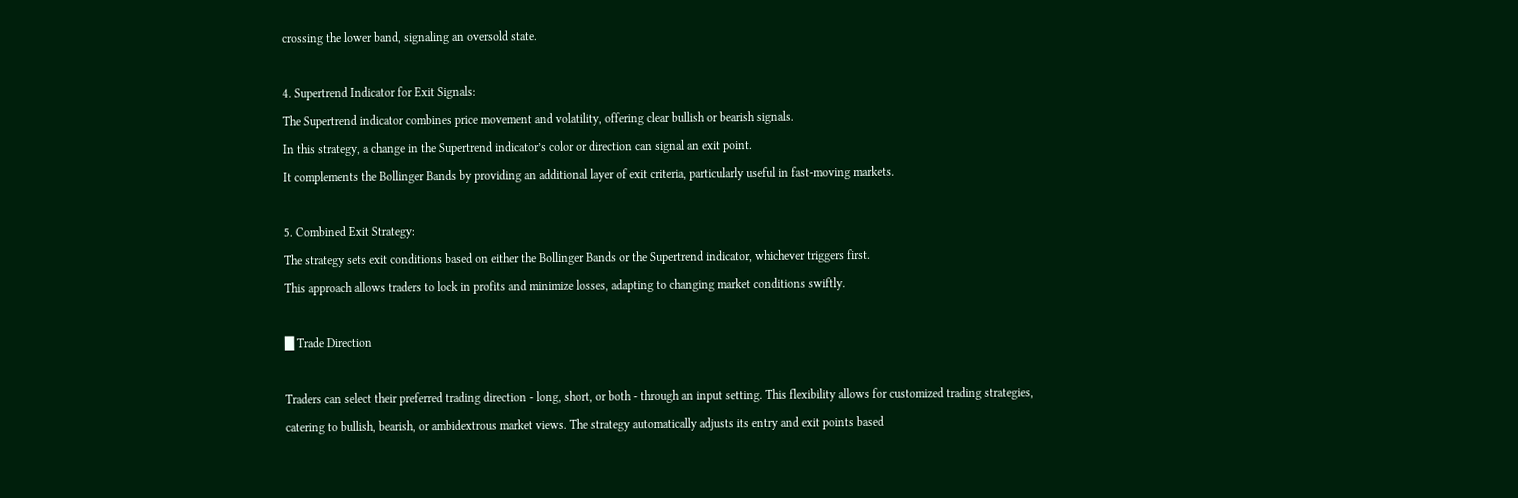crossing the lower band, signaling an oversold state.

4. Supertrend Indicator for Exit Signals:
The Supertrend indicator combines price movement and volatility, offering clear bullish or bearish signals.
In this strategy, a change in the Supertrend indicator’s color or direction can signal an exit point.
It complements the Bollinger Bands by providing an additional layer of exit criteria, particularly useful in fast-moving markets.

5. Combined Exit Strategy:
The strategy sets exit conditions based on either the Bollinger Bands or the Supertrend indicator, whichever triggers first.
This approach allows traders to lock in profits and minimize losses, adapting to changing market conditions swiftly.

█ Trade Direction

Traders can select their preferred trading direction - long, short, or both - through an input setting. This flexibility allows for customized trading strategies, catering to bullish, bearish, or ambidextrous market views. The strategy automatically adjusts its entry and exit points based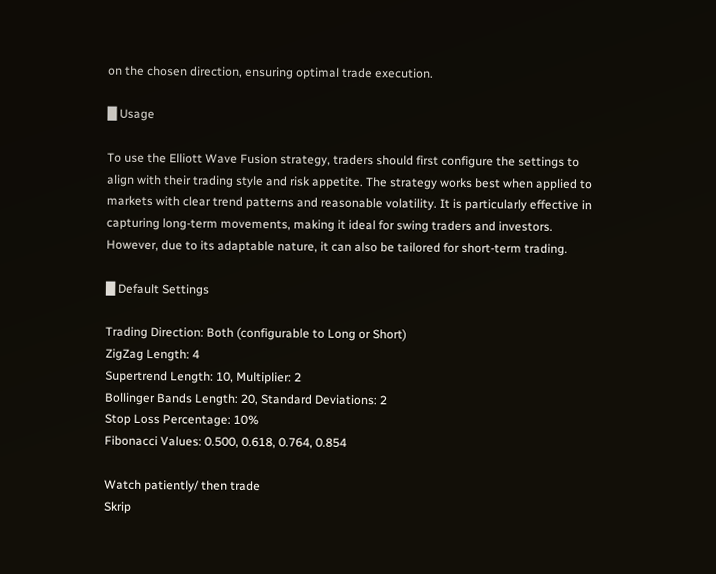on the chosen direction, ensuring optimal trade execution.

█ Usage

To use the Elliott Wave Fusion strategy, traders should first configure the settings to align with their trading style and risk appetite. The strategy works best when applied to markets with clear trend patterns and reasonable volatility. It is particularly effective in capturing long-term movements, making it ideal for swing traders and investors. However, due to its adaptable nature, it can also be tailored for short-term trading.

█ Default Settings

Trading Direction: Both (configurable to Long or Short)
ZigZag Length: 4
Supertrend Length: 10, Multiplier: 2
Bollinger Bands Length: 20, Standard Deviations: 2
Stop Loss Percentage: 10%
Fibonacci Values: 0.500, 0.618, 0.764, 0.854

Watch patiently/ then trade
Skrip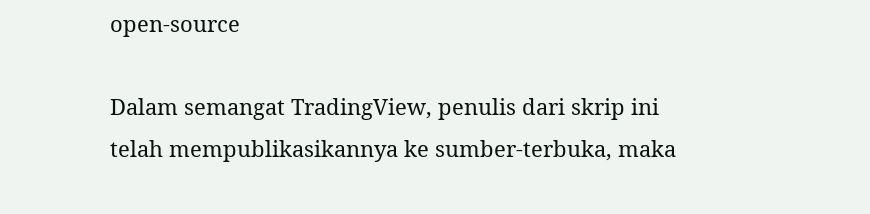open-source

Dalam semangat TradingView, penulis dari skrip ini telah mempublikasikannya ke sumber-terbuka, maka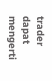trader dapat mengerti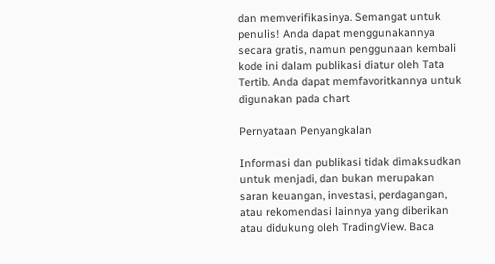dan memverifikasinya. Semangat untuk penulis! Anda dapat menggunakannya secara gratis, namun penggunaan kembali kode ini dalam publikasi diatur oleh Tata Tertib. Anda dapat memfavoritkannya untuk digunakan pada chart

Pernyataan Penyangkalan

Informasi dan publikasi tidak dimaksudkan untuk menjadi, dan bukan merupakan saran keuangan, investasi, perdagangan, atau rekomendasi lainnya yang diberikan atau didukung oleh TradingView. Baca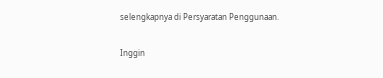selengkapnya di Persyaratan Penggunaan.

Inggin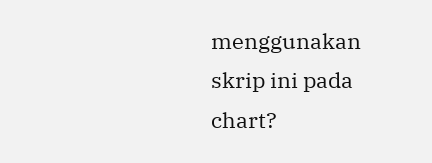menggunakan skrip ini pada chart?